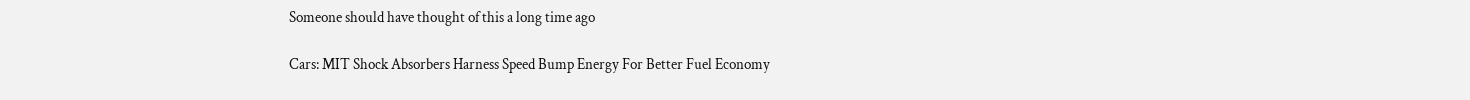Someone should have thought of this a long time ago

Cars: MIT Shock Absorbers Harness Speed Bump Energy For Better Fuel Economy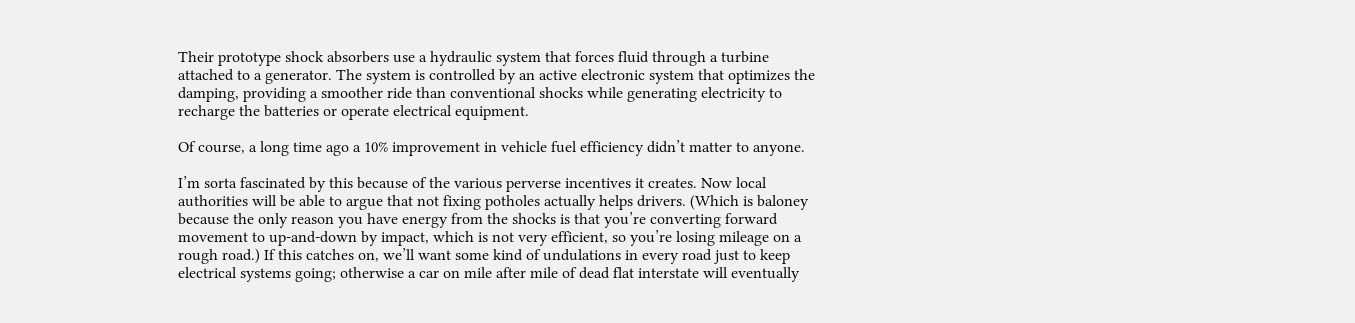Their prototype shock absorbers use a hydraulic system that forces fluid through a turbine attached to a generator. The system is controlled by an active electronic system that optimizes the damping, providing a smoother ride than conventional shocks while generating electricity to recharge the batteries or operate electrical equipment.

Of course, a long time ago a 10% improvement in vehicle fuel efficiency didn’t matter to anyone.

I’m sorta fascinated by this because of the various perverse incentives it creates. Now local authorities will be able to argue that not fixing potholes actually helps drivers. (Which is baloney because the only reason you have energy from the shocks is that you’re converting forward movement to up-and-down by impact, which is not very efficient, so you’re losing mileage on a rough road.) If this catches on, we’ll want some kind of undulations in every road just to keep electrical systems going; otherwise a car on mile after mile of dead flat interstate will eventually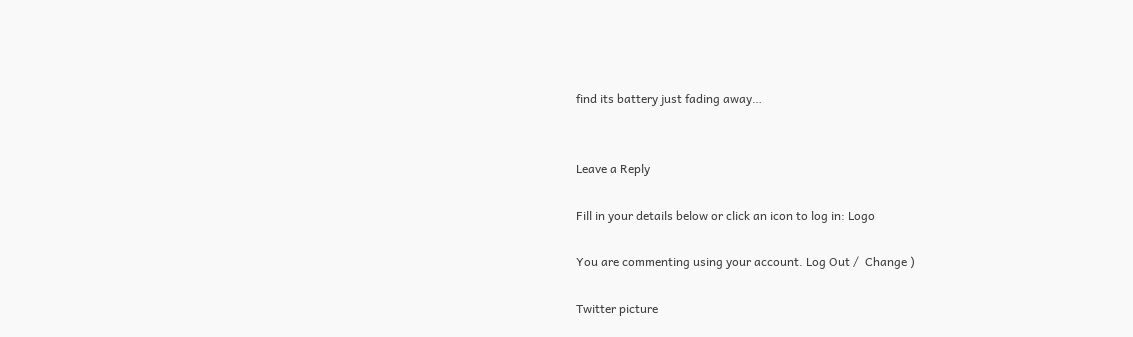find its battery just fading away…


Leave a Reply

Fill in your details below or click an icon to log in: Logo

You are commenting using your account. Log Out /  Change )

Twitter picture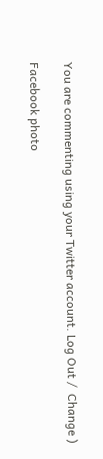You are commenting using your Twitter account. Log Out /  Change )

Facebook photo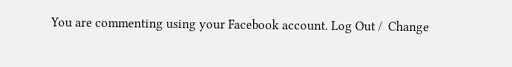You are commenting using your Facebook account. Log Out /  Change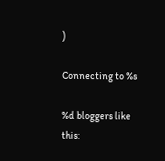)

Connecting to %s

%d bloggers like this: